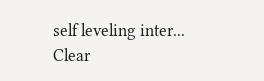self leveling inter...
Clear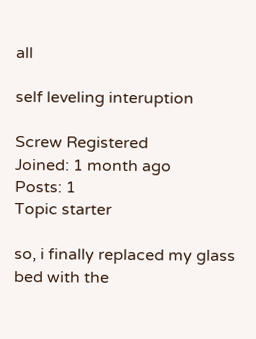all

self leveling interuption

Screw Registered
Joined: 1 month ago
Posts: 1
Topic starter

so, i finally replaced my glass bed with the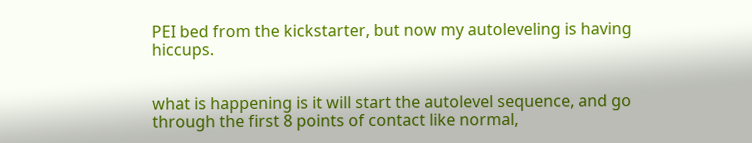PEI bed from the kickstarter, but now my autoleveling is having hiccups.


what is happening is it will start the autolevel sequence, and go through the first 8 points of contact like normal,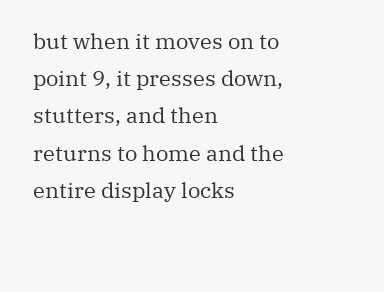but when it moves on to point 9, it presses down, stutters, and then returns to home and the entire display locks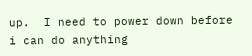up.  I need to power down before i can do anything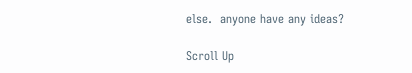else.  anyone have any ideas?

Scroll Up